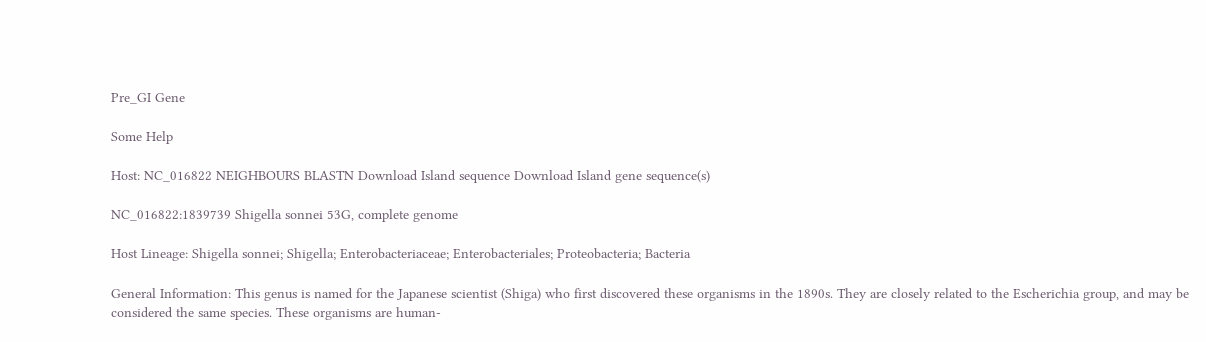Pre_GI Gene

Some Help

Host: NC_016822 NEIGHBOURS BLASTN Download Island sequence Download Island gene sequence(s)

NC_016822:1839739 Shigella sonnei 53G, complete genome

Host Lineage: Shigella sonnei; Shigella; Enterobacteriaceae; Enterobacteriales; Proteobacteria; Bacteria

General Information: This genus is named for the Japanese scientist (Shiga) who first discovered these organisms in the 1890s. They are closely related to the Escherichia group, and may be considered the same species. These organisms are human-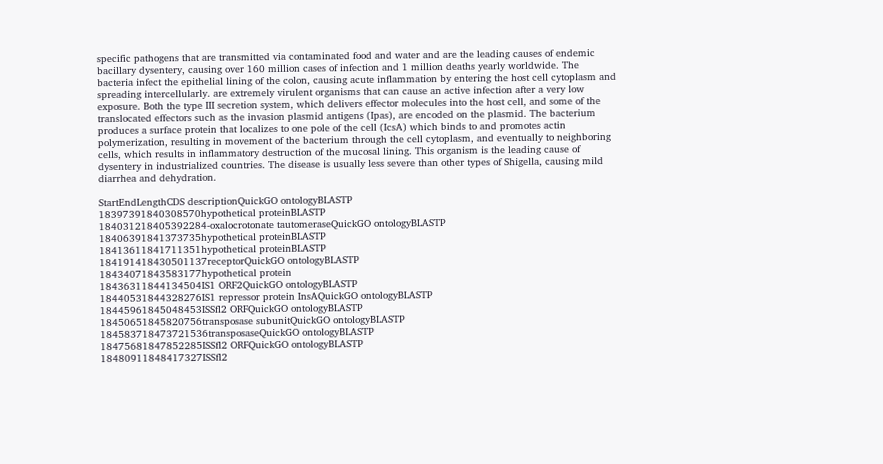specific pathogens that are transmitted via contaminated food and water and are the leading causes of endemic bacillary dysentery, causing over 160 million cases of infection and 1 million deaths yearly worldwide. The bacteria infect the epithelial lining of the colon, causing acute inflammation by entering the host cell cytoplasm and spreading intercellularly. are extremely virulent organisms that can cause an active infection after a very low exposure. Both the type III secretion system, which delivers effector molecules into the host cell, and some of the translocated effectors such as the invasion plasmid antigens (Ipas), are encoded on the plasmid. The bacterium produces a surface protein that localizes to one pole of the cell (IcsA) which binds to and promotes actin polymerization, resulting in movement of the bacterium through the cell cytoplasm, and eventually to neighboring cells, which results in inflammatory destruction of the mucosal lining. This organism is the leading cause of dysentery in industrialized countries. The disease is usually less severe than other types of Shigella, causing mild diarrhea and dehydration.

StartEndLengthCDS descriptionQuickGO ontologyBLASTP
18397391840308570hypothetical proteinBLASTP
184031218405392284-oxalocrotonate tautomeraseQuickGO ontologyBLASTP
18406391841373735hypothetical proteinBLASTP
18413611841711351hypothetical proteinBLASTP
184191418430501137receptorQuickGO ontologyBLASTP
18434071843583177hypothetical protein
18436311844134504IS1 ORF2QuickGO ontologyBLASTP
18440531844328276IS1 repressor protein InsAQuickGO ontologyBLASTP
18445961845048453ISSfl2 ORFQuickGO ontologyBLASTP
18450651845820756transposase subunitQuickGO ontologyBLASTP
184583718473721536transposaseQuickGO ontologyBLASTP
18475681847852285ISSfl2 ORFQuickGO ontologyBLASTP
18480911848417327ISSfl2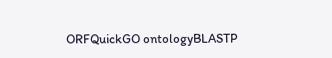ORFQuickGO ontologyBLASTP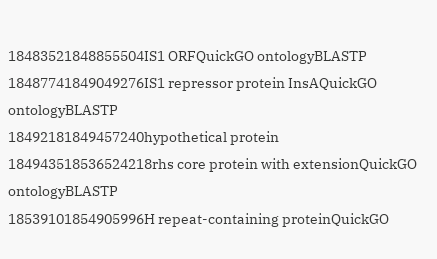18483521848855504IS1 ORFQuickGO ontologyBLASTP
18487741849049276IS1 repressor protein InsAQuickGO ontologyBLASTP
18492181849457240hypothetical protein
184943518536524218rhs core protein with extensionQuickGO ontologyBLASTP
18539101854905996H repeat-containing proteinQuickGO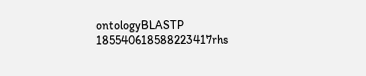ontologyBLASTP
185540618588223417rhs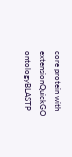core protein with extensionQuickGO ontologyBLASTP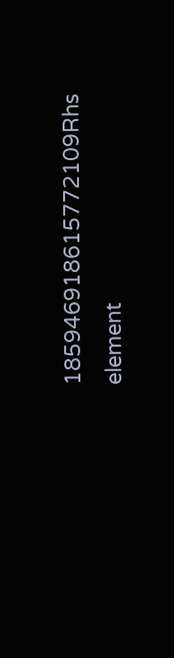185946918615772109Rhs element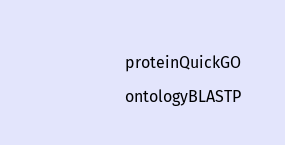proteinQuickGO ontologyBLASTP